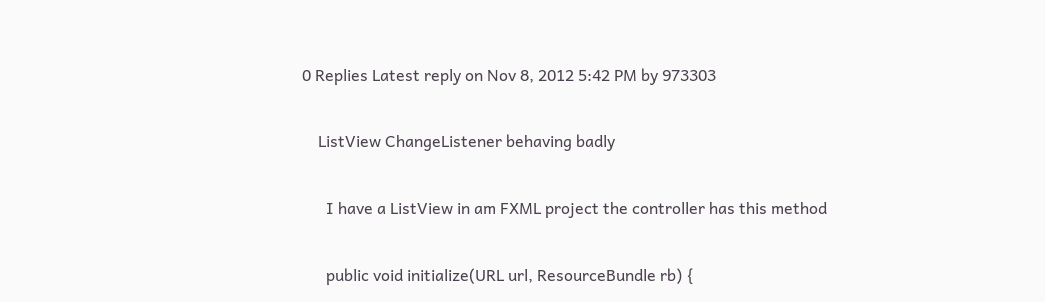0 Replies Latest reply on Nov 8, 2012 5:42 PM by 973303

    ListView ChangeListener behaving badly

      I have a ListView in am FXML project the controller has this method

      public void initialize(URL url, ResourceBundle rb) {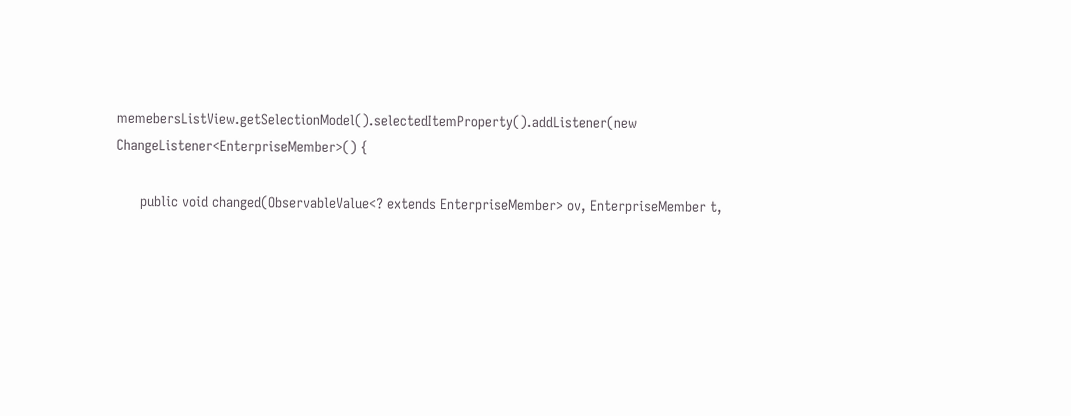memebersListView.getSelectionModel().selectedItemProperty().addListener(new ChangeListener<EnterpriseMember>() {

      public void changed(ObservableValue<? extends EnterpriseMember> ov, EnterpriseMember t,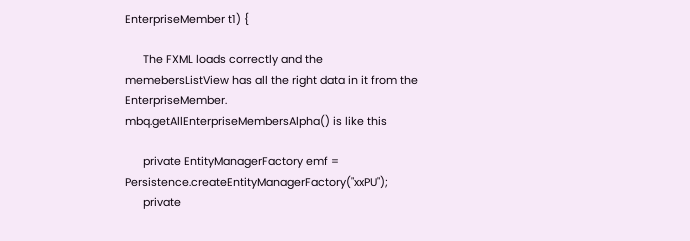EnterpriseMember t1) {

      The FXML loads correctly and the memebersListView has all the right data in it from the EnterpriseMember. mbq.getAllEnterpriseMembersAlpha() is like this

      private EntityManagerFactory emf = Persistence.createEntityManagerFactory("xxPU");
      private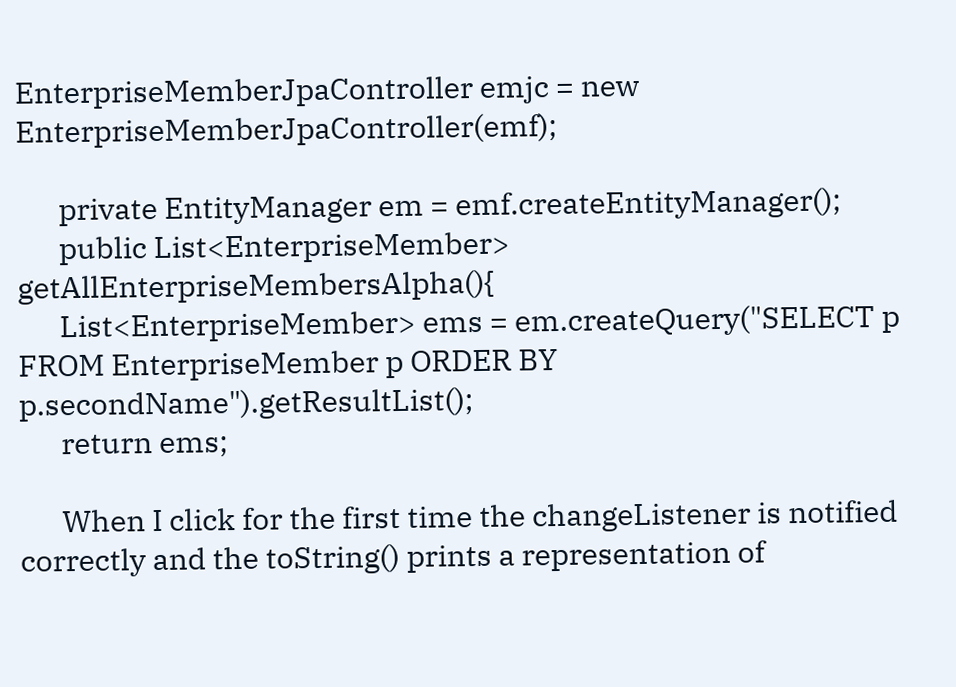EnterpriseMemberJpaController emjc = new EnterpriseMemberJpaController(emf);

      private EntityManager em = emf.createEntityManager();
      public List<EnterpriseMember> getAllEnterpriseMembersAlpha(){
      List<EnterpriseMember> ems = em.createQuery("SELECT p FROM EnterpriseMember p ORDER BY p.secondName").getResultList();
      return ems;

      When I click for the first time the changeListener is notified correctly and the toString() prints a representation of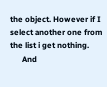the object. However if I select another one from the list i get nothing.
      And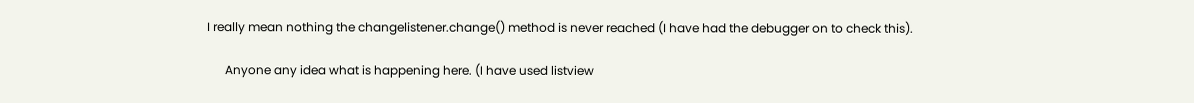I really mean nothing the changelistener.change() method is never reached (I have had the debugger on to check this).

      Anyone any idea what is happening here. (I have used listview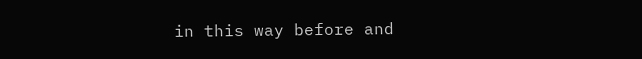in this way before and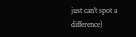just can't spot a difference)